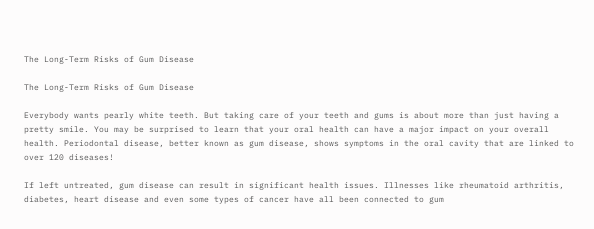The Long-Term Risks of Gum Disease

The Long-Term Risks of Gum Disease

Everybody wants pearly white teeth. But taking care of your teeth and gums is about more than just having a pretty smile. You may be surprised to learn that your oral health can have a major impact on your overall health. Periodontal disease, better known as gum disease, shows symptoms in the oral cavity that are linked to over 120 diseases!

If left untreated, gum disease can result in significant health issues. Illnesses like rheumatoid arthritis, diabetes, heart disease and even some types of cancer have all been connected to gum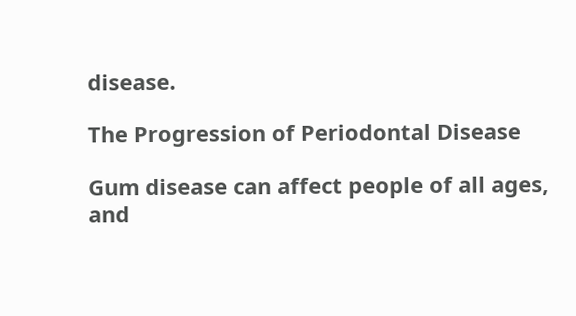disease.

The Progression of Periodontal Disease

Gum disease can affect people of all ages, and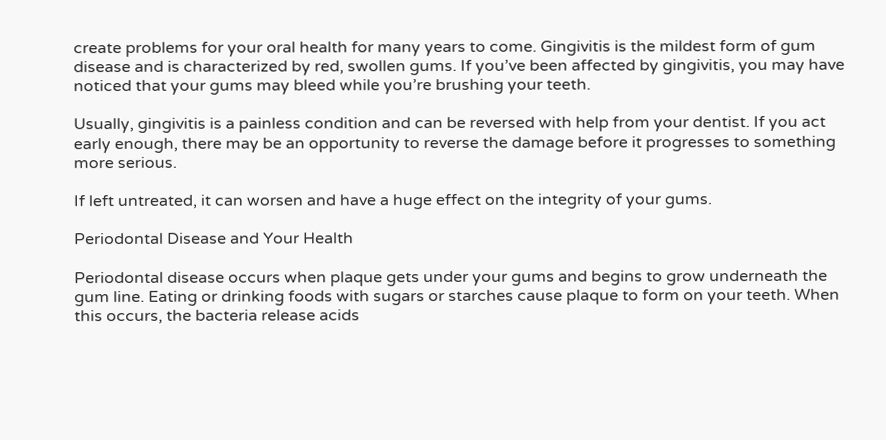create problems for your oral health for many years to come. Gingivitis is the mildest form of gum disease and is characterized by red, swollen gums. If you’ve been affected by gingivitis, you may have noticed that your gums may bleed while you’re brushing your teeth.

Usually, gingivitis is a painless condition and can be reversed with help from your dentist. If you act early enough, there may be an opportunity to reverse the damage before it progresses to something more serious.

If left untreated, it can worsen and have a huge effect on the integrity of your gums.

Periodontal Disease and Your Health

Periodontal disease occurs when plaque gets under your gums and begins to grow underneath the gum line. Eating or drinking foods with sugars or starches cause plaque to form on your teeth. When this occurs, the bacteria release acids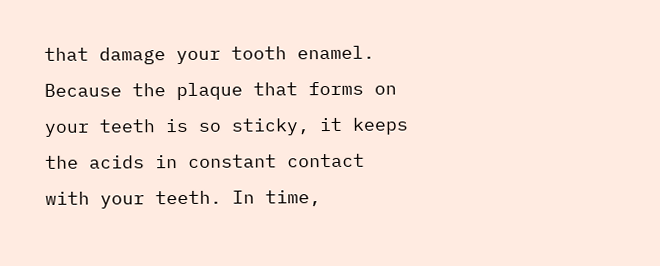that damage your tooth enamel. Because the plaque that forms on your teeth is so sticky, it keeps the acids in constant contact with your teeth. In time,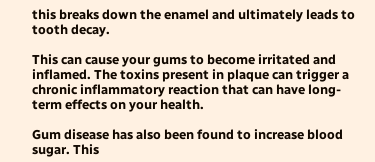this breaks down the enamel and ultimately leads to tooth decay.

This can cause your gums to become irritated and inflamed. The toxins present in plaque can trigger a chronic inflammatory reaction that can have long-term effects on your health.

Gum disease has also been found to increase blood sugar. This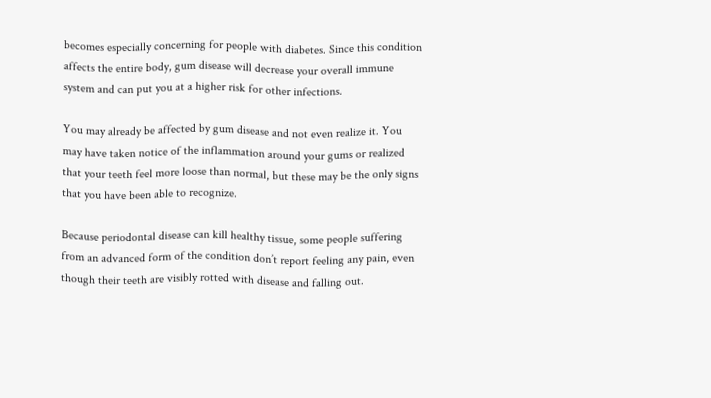becomes especially concerning for people with diabetes. Since this condition affects the entire body, gum disease will decrease your overall immune system and can put you at a higher risk for other infections.

You may already be affected by gum disease and not even realize it. You may have taken notice of the inflammation around your gums or realized that your teeth feel more loose than normal, but these may be the only signs that you have been able to recognize.

Because periodontal disease can kill healthy tissue, some people suffering from an advanced form of the condition don’t report feeling any pain, even though their teeth are visibly rotted with disease and falling out.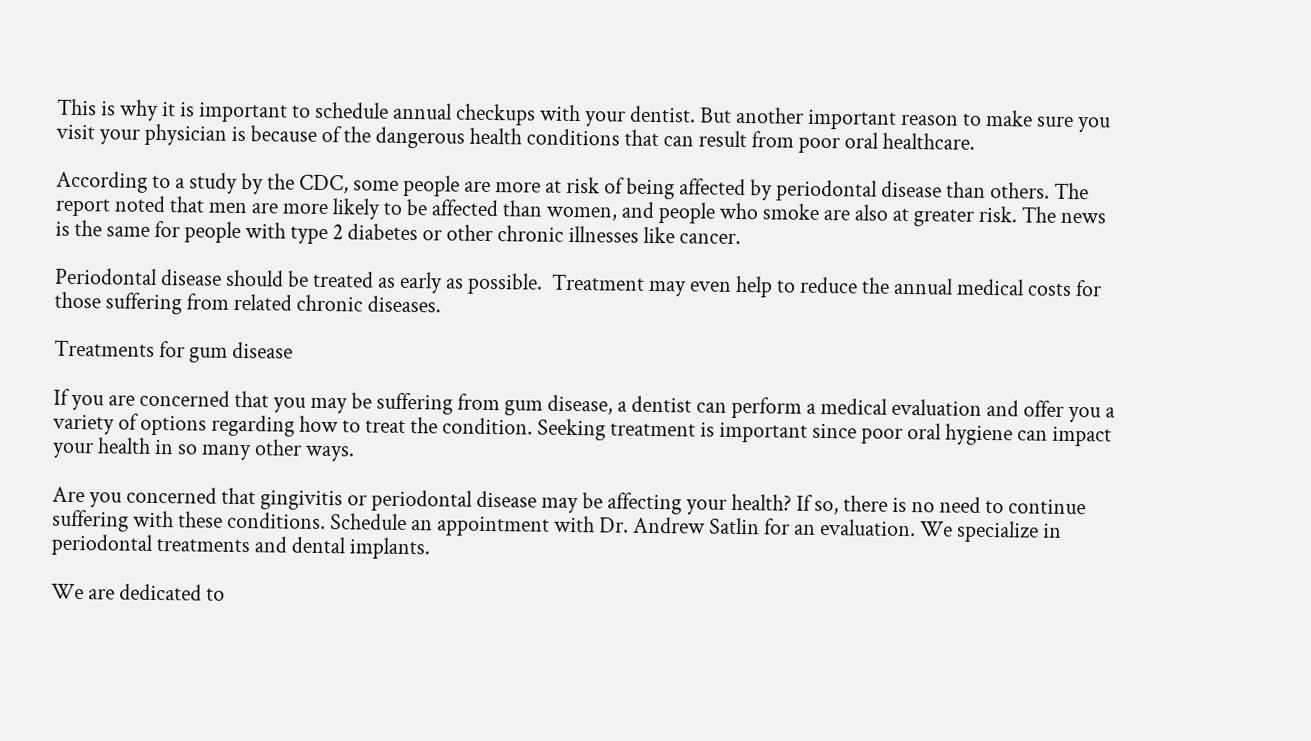This is why it is important to schedule annual checkups with your dentist. But another important reason to make sure you visit your physician is because of the dangerous health conditions that can result from poor oral healthcare.

According to a study by the CDC, some people are more at risk of being affected by periodontal disease than others. The report noted that men are more likely to be affected than women, and people who smoke are also at greater risk. The news is the same for people with type 2 diabetes or other chronic illnesses like cancer.

Periodontal disease should be treated as early as possible.  Treatment may even help to reduce the annual medical costs for those suffering from related chronic diseases.

Treatments for gum disease

If you are concerned that you may be suffering from gum disease, a dentist can perform a medical evaluation and offer you a variety of options regarding how to treat the condition. Seeking treatment is important since poor oral hygiene can impact your health in so many other ways.

Are you concerned that gingivitis or periodontal disease may be affecting your health? If so, there is no need to continue suffering with these conditions. Schedule an appointment with Dr. Andrew Satlin for an evaluation. We specialize in periodontal treatments and dental implants.

We are dedicated to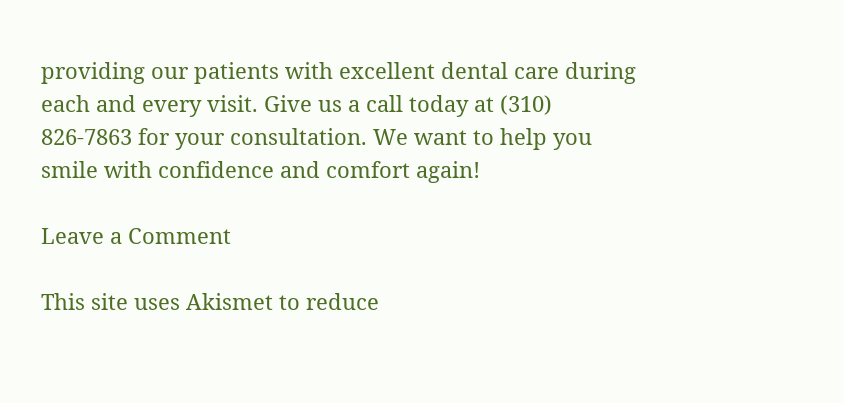providing our patients with excellent dental care during each and every visit. Give us a call today at (310) 826-7863 for your consultation. We want to help you smile with confidence and comfort again!

Leave a Comment

This site uses Akismet to reduce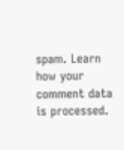spam. Learn how your comment data is processed.